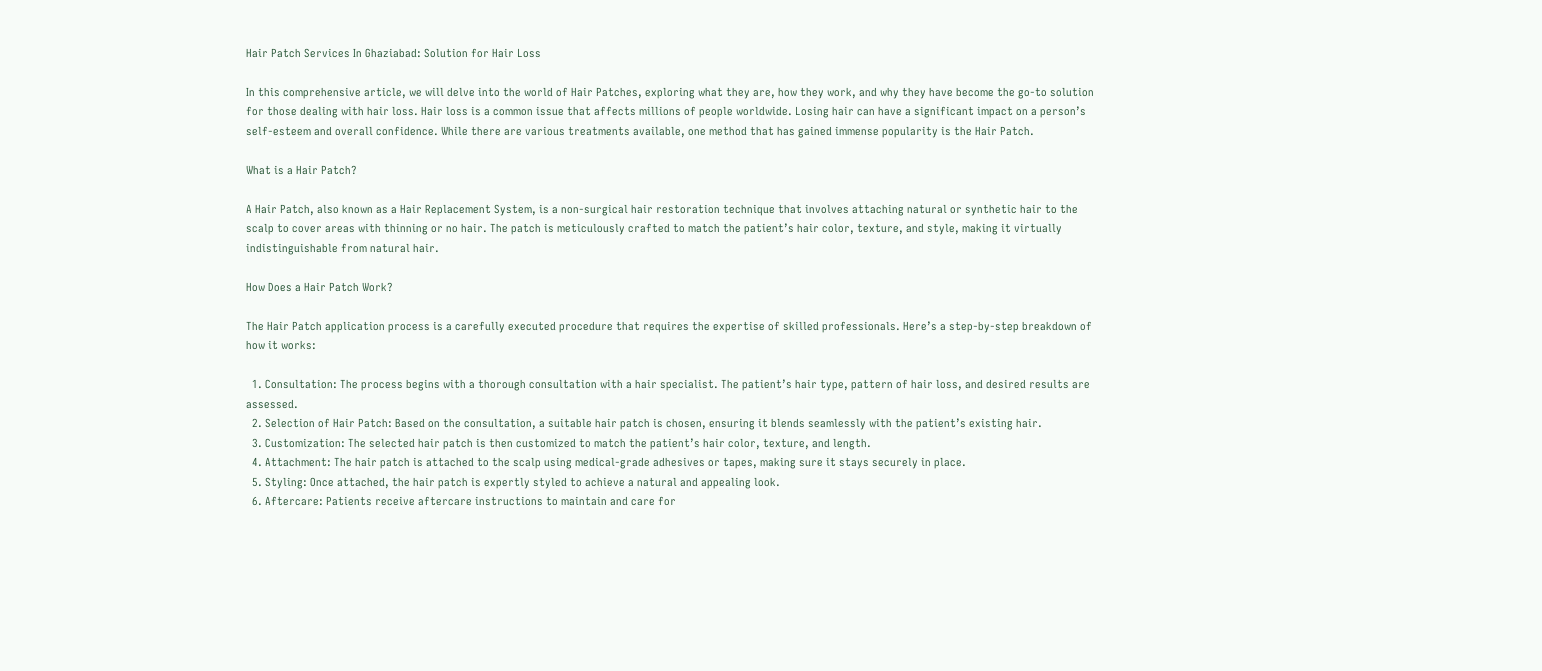Hair Patch Services In Ghaziabad: Solution for Hair Loss

In this comprehensive article, we will delve into the world of Hair Patches, exploring what they are, how they work, and why they have become the go-to solution for those dealing with hair loss. Hair loss is a common issue that affects millions of people worldwide. Losing hair can have a significant impact on a person’s self-esteem and overall confidence. While there are various treatments available, one method that has gained immense popularity is the Hair Patch.

What is a Hair Patch?

A Hair Patch, also known as a Hair Replacement System, is a non-surgical hair restoration technique that involves attaching natural or synthetic hair to the scalp to cover areas with thinning or no hair. The patch is meticulously crafted to match the patient’s hair color, texture, and style, making it virtually indistinguishable from natural hair.

How Does a Hair Patch Work?

The Hair Patch application process is a carefully executed procedure that requires the expertise of skilled professionals. Here’s a step-by-step breakdown of how it works:

  1. Consultation: The process begins with a thorough consultation with a hair specialist. The patient’s hair type, pattern of hair loss, and desired results are assessed.
  2. Selection of Hair Patch: Based on the consultation, a suitable hair patch is chosen, ensuring it blends seamlessly with the patient’s existing hair.
  3. Customization: The selected hair patch is then customized to match the patient’s hair color, texture, and length.
  4. Attachment: The hair patch is attached to the scalp using medical-grade adhesives or tapes, making sure it stays securely in place.
  5. Styling: Once attached, the hair patch is expertly styled to achieve a natural and appealing look.
  6. Aftercare: Patients receive aftercare instructions to maintain and care for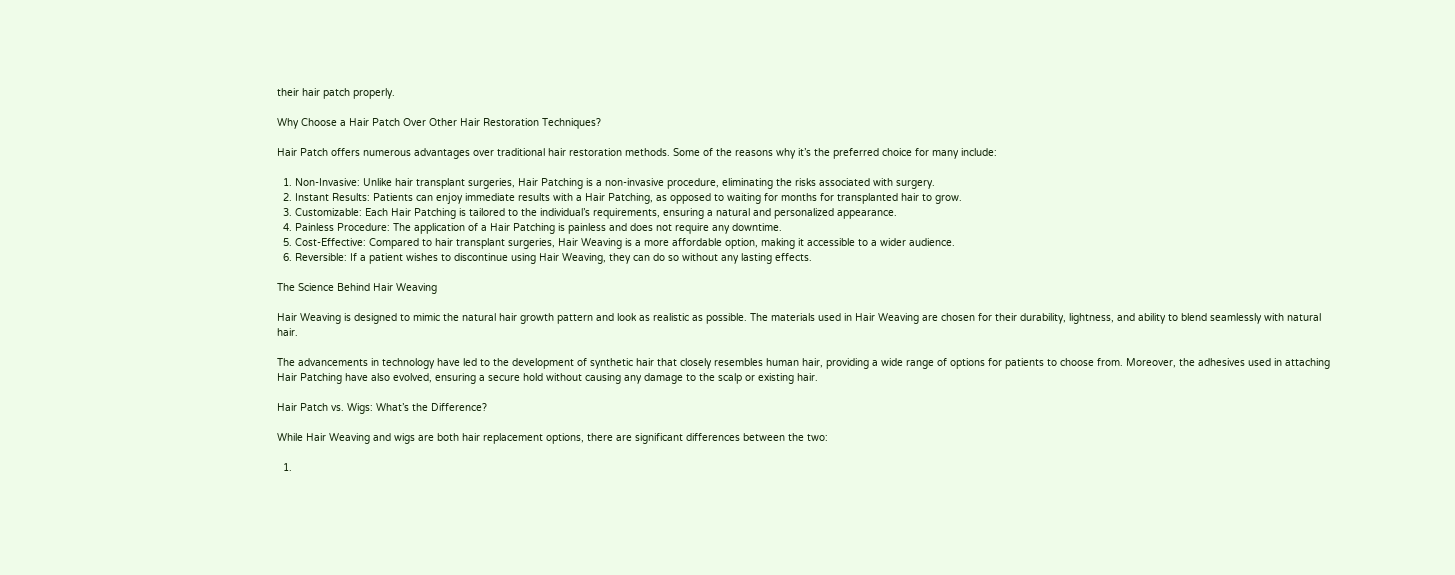their hair patch properly.

Why Choose a Hair Patch Over Other Hair Restoration Techniques?

Hair Patch offers numerous advantages over traditional hair restoration methods. Some of the reasons why it’s the preferred choice for many include:

  1. Non-Invasive: Unlike hair transplant surgeries, Hair Patching is a non-invasive procedure, eliminating the risks associated with surgery.
  2. Instant Results: Patients can enjoy immediate results with a Hair Patching, as opposed to waiting for months for transplanted hair to grow.
  3. Customizable: Each Hair Patching is tailored to the individual’s requirements, ensuring a natural and personalized appearance.
  4. Painless Procedure: The application of a Hair Patching is painless and does not require any downtime.
  5. Cost-Effective: Compared to hair transplant surgeries, Hair Weaving is a more affordable option, making it accessible to a wider audience.
  6. Reversible: If a patient wishes to discontinue using Hair Weaving, they can do so without any lasting effects.

The Science Behind Hair Weaving

Hair Weaving is designed to mimic the natural hair growth pattern and look as realistic as possible. The materials used in Hair Weaving are chosen for their durability, lightness, and ability to blend seamlessly with natural hair.

The advancements in technology have led to the development of synthetic hair that closely resembles human hair, providing a wide range of options for patients to choose from. Moreover, the adhesives used in attaching Hair Patching have also evolved, ensuring a secure hold without causing any damage to the scalp or existing hair.

Hair Patch vs. Wigs: What’s the Difference?

While Hair Weaving and wigs are both hair replacement options, there are significant differences between the two:

  1.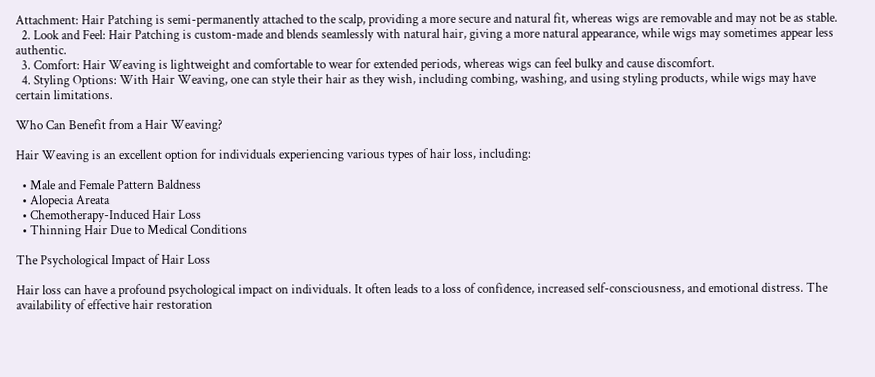Attachment: Hair Patching is semi-permanently attached to the scalp, providing a more secure and natural fit, whereas wigs are removable and may not be as stable.
  2. Look and Feel: Hair Patching is custom-made and blends seamlessly with natural hair, giving a more natural appearance, while wigs may sometimes appear less authentic.
  3. Comfort: Hair Weaving is lightweight and comfortable to wear for extended periods, whereas wigs can feel bulky and cause discomfort.
  4. Styling Options: With Hair Weaving, one can style their hair as they wish, including combing, washing, and using styling products, while wigs may have certain limitations.

Who Can Benefit from a Hair Weaving?

Hair Weaving is an excellent option for individuals experiencing various types of hair loss, including:

  • Male and Female Pattern Baldness
  • Alopecia Areata
  • Chemotherapy-Induced Hair Loss
  • Thinning Hair Due to Medical Conditions

The Psychological Impact of Hair Loss

Hair loss can have a profound psychological impact on individuals. It often leads to a loss of confidence, increased self-consciousness, and emotional distress. The availability of effective hair restoration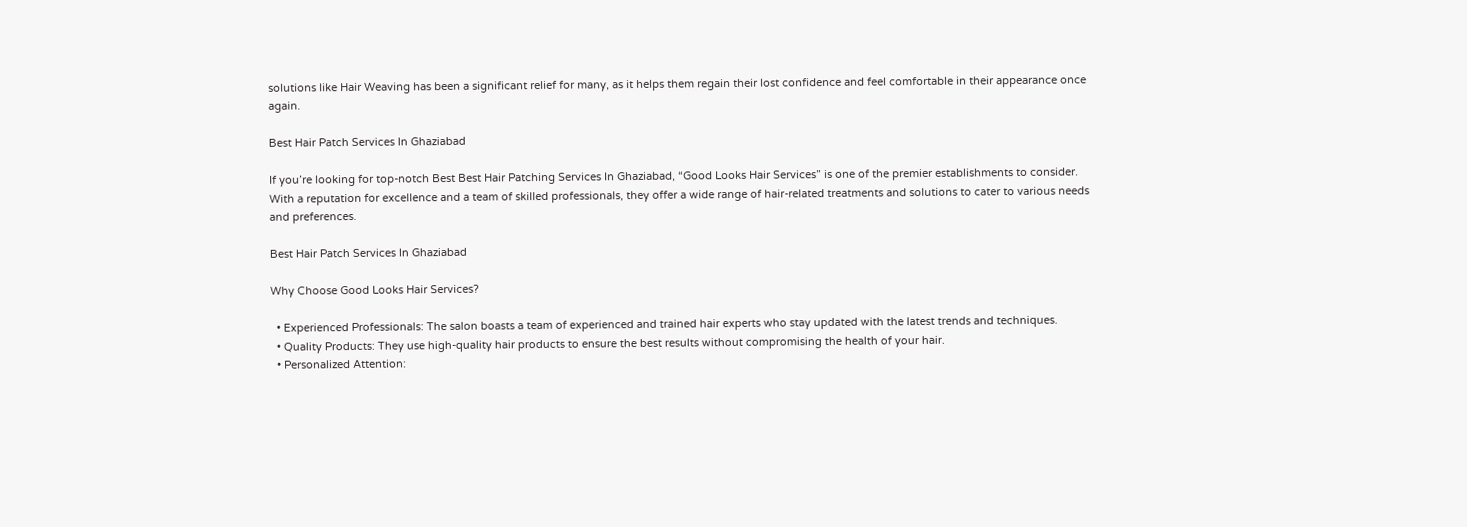solutions like Hair Weaving has been a significant relief for many, as it helps them regain their lost confidence and feel comfortable in their appearance once again.

Best Hair Patch Services In Ghaziabad

If you’re looking for top-notch Best Best Hair Patching Services In Ghaziabad, “Good Looks Hair Services” is one of the premier establishments to consider. With a reputation for excellence and a team of skilled professionals, they offer a wide range of hair-related treatments and solutions to cater to various needs and preferences.

Best Hair Patch Services In Ghaziabad

Why Choose Good Looks Hair Services?

  • Experienced Professionals: The salon boasts a team of experienced and trained hair experts who stay updated with the latest trends and techniques.
  • Quality Products: They use high-quality hair products to ensure the best results without compromising the health of your hair.
  • Personalized Attention: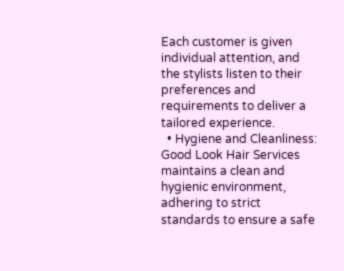Each customer is given individual attention, and the stylists listen to their preferences and requirements to deliver a tailored experience.
  • Hygiene and Cleanliness: Good Look Hair Services maintains a clean and hygienic environment, adhering to strict standards to ensure a safe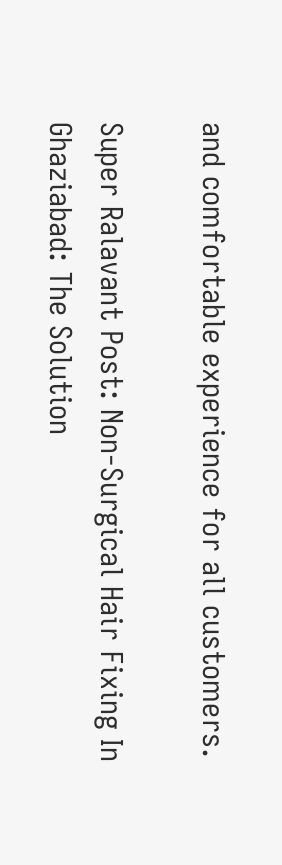and comfortable experience for all customers.

Super Ralavant Post: Non-Surgical Hair Fixing In Ghaziabad: The Solution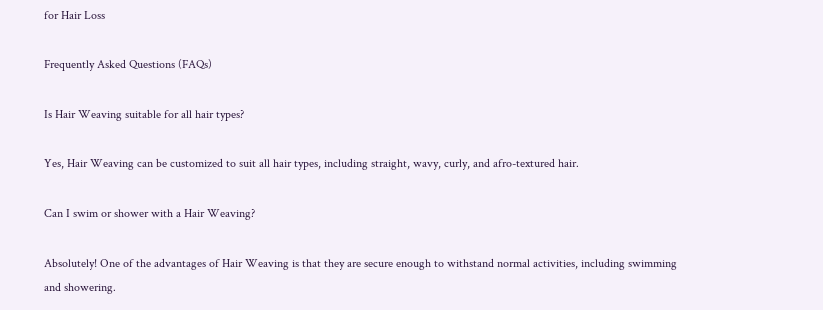for Hair Loss

Frequently Asked Questions (FAQs)

Is Hair Weaving suitable for all hair types?

Yes, Hair Weaving can be customized to suit all hair types, including straight, wavy, curly, and afro-textured hair.

Can I swim or shower with a Hair Weaving?

Absolutely! One of the advantages of Hair Weaving is that they are secure enough to withstand normal activities, including swimming and showering.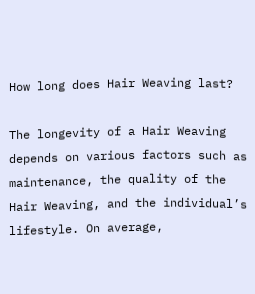How long does Hair Weaving last?

The longevity of a Hair Weaving depends on various factors such as maintenance, the quality of the Hair Weaving, and the individual’s lifestyle. On average,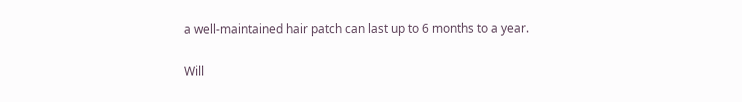a well-maintained hair patch can last up to 6 months to a year.

Will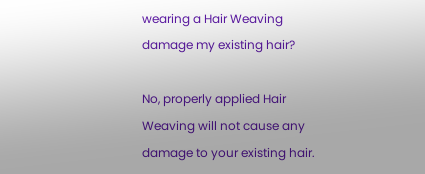wearing a Hair Weaving damage my existing hair?

No, properly applied Hair Weaving will not cause any damage to your existing hair.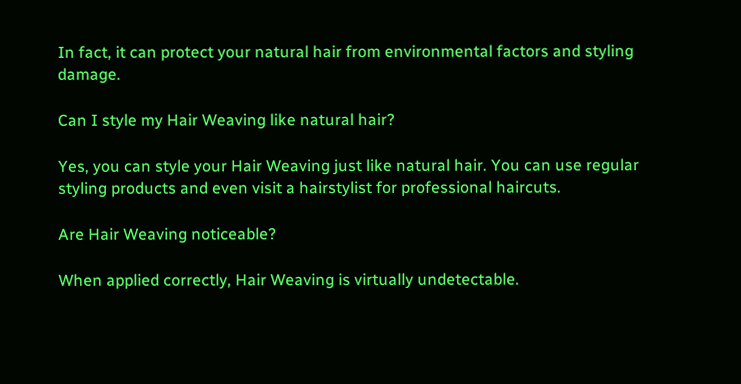In fact, it can protect your natural hair from environmental factors and styling damage.

Can I style my Hair Weaving like natural hair?

Yes, you can style your Hair Weaving just like natural hair. You can use regular styling products and even visit a hairstylist for professional haircuts.

Are Hair Weaving noticeable?

When applied correctly, Hair Weaving is virtually undetectable.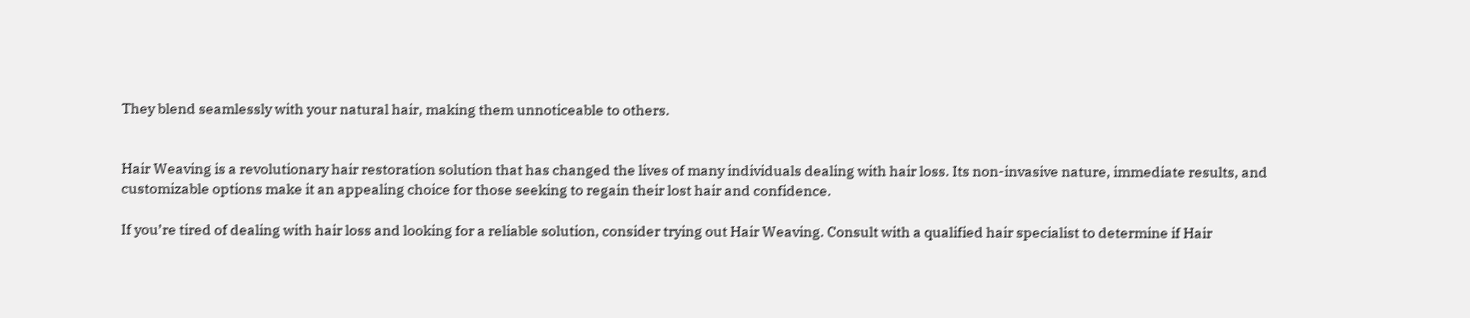They blend seamlessly with your natural hair, making them unnoticeable to others.


Hair Weaving is a revolutionary hair restoration solution that has changed the lives of many individuals dealing with hair loss. Its non-invasive nature, immediate results, and customizable options make it an appealing choice for those seeking to regain their lost hair and confidence.

If you’re tired of dealing with hair loss and looking for a reliable solution, consider trying out Hair Weaving. Consult with a qualified hair specialist to determine if Hair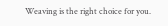Weaving is the right choice for you.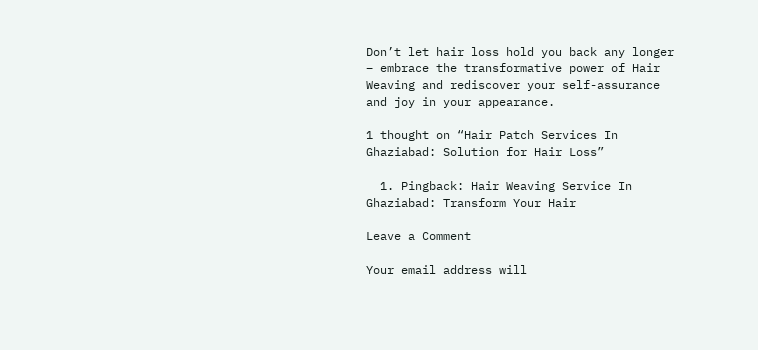Don’t let hair loss hold you back any longer – embrace the transformative power of Hair Weaving and rediscover your self-assurance and joy in your appearance.

1 thought on “Hair Patch Services In Ghaziabad: Solution for Hair Loss”

  1. Pingback: Hair Weaving Service In Ghaziabad: Transform Your Hair

Leave a Comment

Your email address will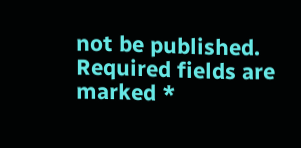not be published. Required fields are marked *